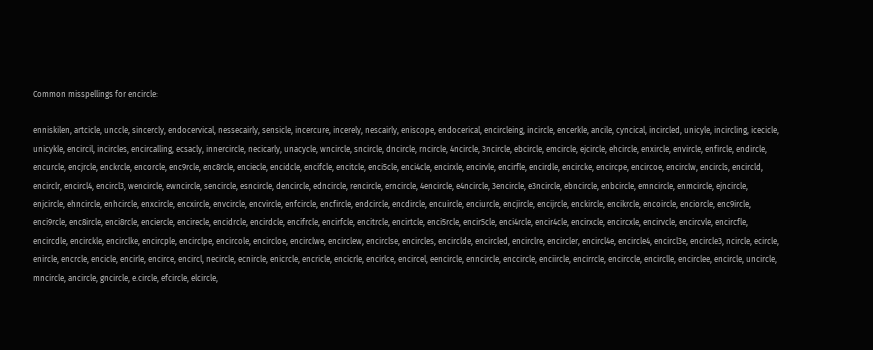Common misspellings for encircle:

enniskilen, artcicle, unccle, sincercly, endocervical, nessecairly, sensicle, incercure, incerely, nescairly, eniscope, endocerical, encircleing, incircle, encerkle, ancile, cyncical, incircled, unicyle, incircling, icecicle, unicykle, encircil, incircles, encircalling, ecsacly, innercircle, necicarly, unacycle, wncircle, sncircle, dncircle, rncircle, 4ncircle, 3ncircle, ebcircle, emcircle, ejcircle, ehcircle, enxircle, envircle, enfircle, endircle, encurcle, encjrcle, enckrcle, encorcle, enc9rcle, enc8rcle, enciecle, encidcle, encifcle, encitcle, enci5cle, enci4cle, encirxle, encirvle, encirfle, encirdle, encircke, encircpe, encircoe, encirclw, encircls, encircld, encirclr, encircl4, encircl3, wencircle, ewncircle, sencircle, esncircle, dencircle, edncircle, rencircle, erncircle, 4encircle, e4ncircle, 3encircle, e3ncircle, ebncircle, enbcircle, emncircle, enmcircle, ejncircle, enjcircle, ehncircle, enhcircle, enxcircle, encxircle, envcircle, encvircle, enfcircle, encfircle, endcircle, encdircle, encuircle, enciurcle, encjircle, encijrcle, enckircle, encikrcle, encoircle, enciorcle, enc9ircle, enci9rcle, enc8ircle, enci8rcle, enciercle, encirecle, encidrcle, encirdcle, encifrcle, encirfcle, encitrcle, encirtcle, enci5rcle, encir5cle, enci4rcle, encir4cle, encirxcle, encircxle, encirvcle, encircvle, encircfle, encircdle, encirckle, encirclke, encircple, encirclpe, encircole, encircloe, encirclwe, encirclew, encirclse, encircles, encirclde, encircled, encirclre, encircler, encircl4e, encircle4, encircl3e, encircle3, ncircle, ecircle, enircle, encrcle, encicle, encirle, encirce, encircl, necircle, ecnircle, enicrcle, encricle, encicrle, encirlce, encircel, eencircle, enncircle, enccircle, enciircle, encirrcle, encirccle, encirclle, encirclee, encircle, uncircle, mncircle, ancircle, gncircle, e.circle, efcircle, elcircle,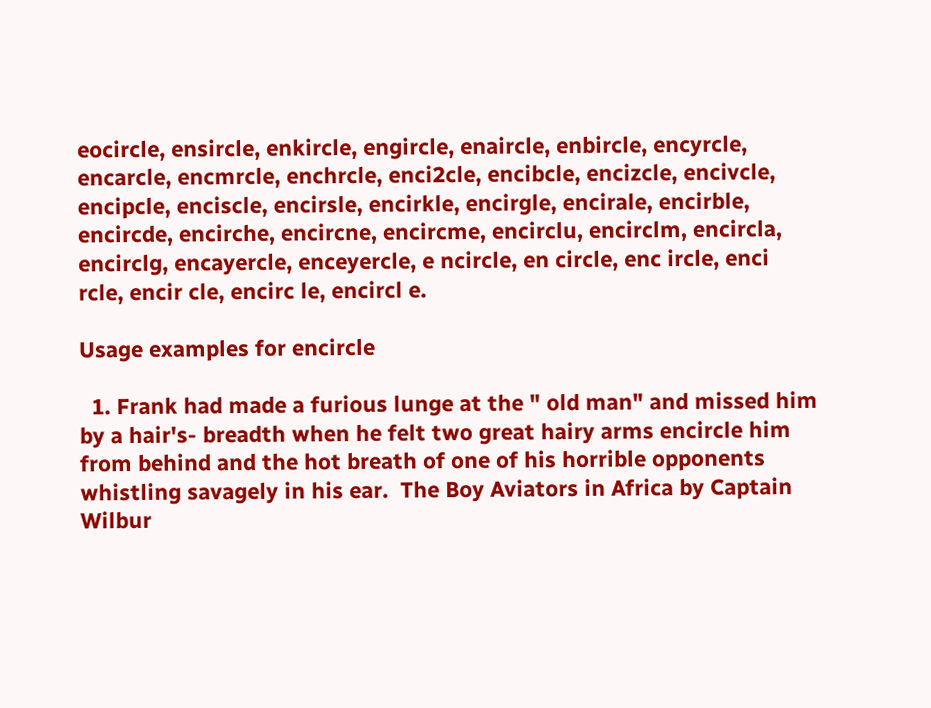eocircle, ensircle, enkircle, engircle, enaircle, enbircle, encyrcle, encarcle, encmrcle, enchrcle, enci2cle, encibcle, encizcle, encivcle, encipcle, enciscle, encirsle, encirkle, encirgle, encirale, encirble, encircde, encirche, encircne, encircme, encirclu, encirclm, encircla, encirclg, encayercle, enceyercle, e ncircle, en circle, enc ircle, enci rcle, encir cle, encirc le, encircl e.

Usage examples for encircle

  1. Frank had made a furious lunge at the " old man" and missed him by a hair's- breadth when he felt two great hairy arms encircle him from behind and the hot breath of one of his horrible opponents whistling savagely in his ear.  The Boy Aviators in Africa by Captain Wilbur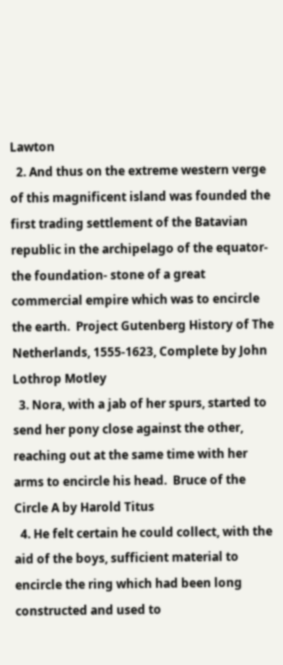Lawton
  2. And thus on the extreme western verge of this magnificent island was founded the first trading settlement of the Batavian republic in the archipelago of the equator- the foundation- stone of a great commercial empire which was to encircle the earth.  Project Gutenberg History of The Netherlands, 1555-1623, Complete by John Lothrop Motley
  3. Nora, with a jab of her spurs, started to send her pony close against the other, reaching out at the same time with her arms to encircle his head.  Bruce of the Circle A by Harold Titus
  4. He felt certain he could collect, with the aid of the boys, sufficient material to encircle the ring which had been long constructed and used to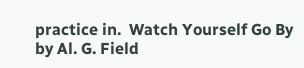practice in.  Watch Yourself Go By by Al. G. Field